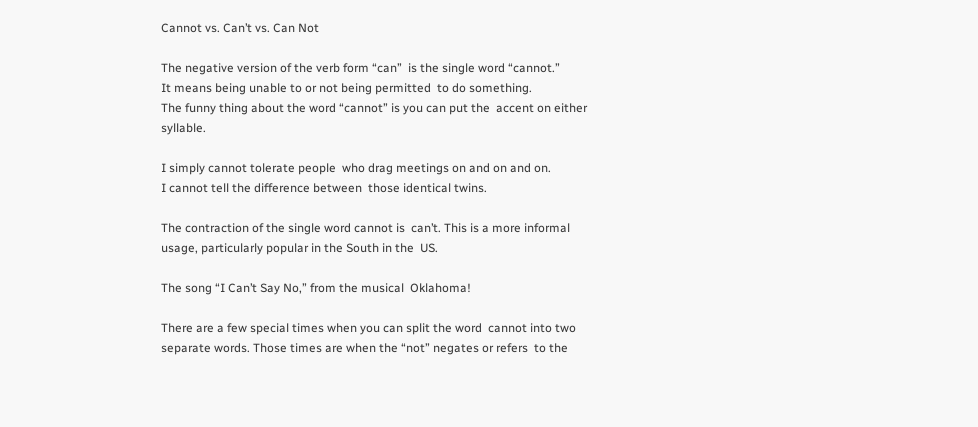Cannot vs. Can’t vs. Can Not

The negative version of the verb form “can”  is the single word “cannot.”
It means being unable to or not being permitted  to do something.
The funny thing about the word “cannot” is you can put the  accent on either syllable.

I simply cannot tolerate people  who drag meetings on and on and on.
I cannot tell the difference between  those identical twins.

The contraction of the single word cannot is  can’t. This is a more informal usage, particularly popular in the South in the  US.

The song “I Can’t Say No,” from the musical  Oklahoma!

There are a few special times when you can split the word  cannot into two separate words. Those times are when the “not” negates or refers  to the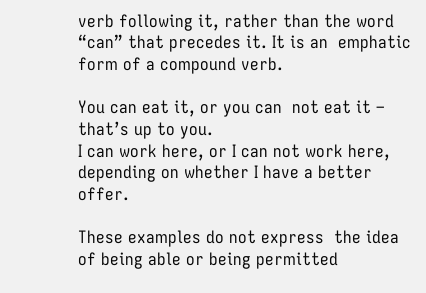verb following it, rather than the word “can” that precedes it. It is an  emphatic form of a compound verb.

You can eat it, or you can  not eat it – that’s up to you.
I can work here, or I can not work here, depending on whether I have a better offer.

These examples do not express  the idea of being able or being permitted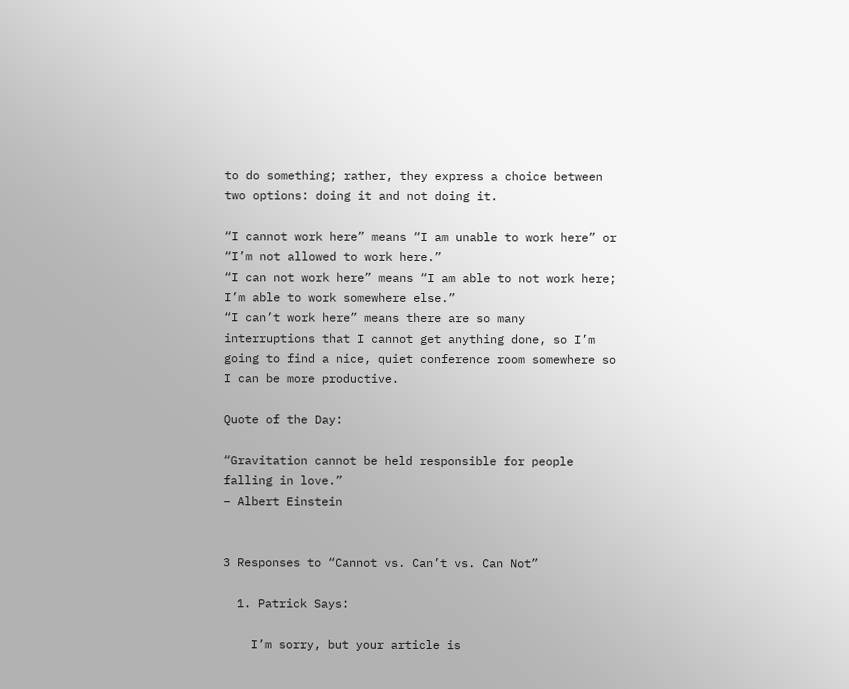to do something; rather, they express a choice between two options: doing it and not doing it.

“I cannot work here” means “I am unable to work here” or “I’m not allowed to work here.”
“I can not work here” means “I am able to not work here; I’m able to work somewhere else.”
“I can’t work here” means there are so many interruptions that I cannot get anything done, so I’m going to find a nice, quiet conference room somewhere so I can be more productive.

Quote of the Day:

“Gravitation cannot be held responsible for people falling in love.”
– Albert Einstein


3 Responses to “Cannot vs. Can’t vs. Can Not”

  1. Patrick Says:

    I’m sorry, but your article is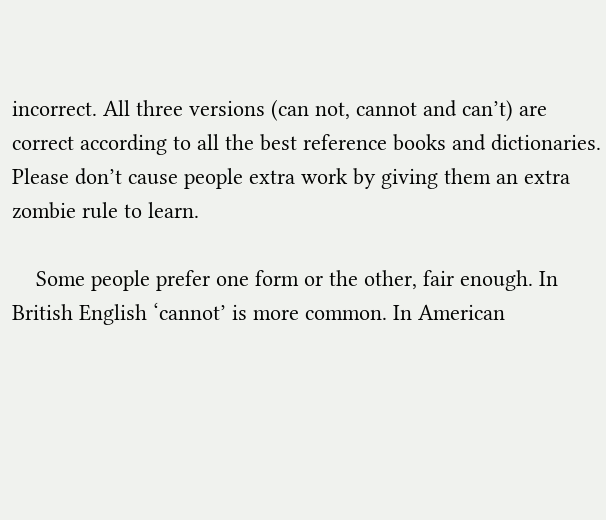incorrect. All three versions (can not, cannot and can’t) are correct according to all the best reference books and dictionaries. Please don’t cause people extra work by giving them an extra zombie rule to learn.

    Some people prefer one form or the other, fair enough. In British English ‘cannot’ is more common. In American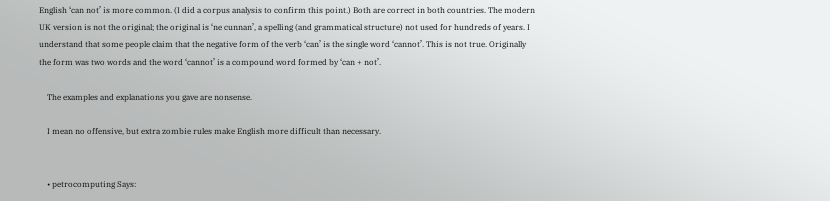English ‘can not’ is more common. (I did a corpus analysis to confirm this point.) Both are correct in both countries. The modern UK version is not the original; the original is ‘ne cunnan’, a spelling (and grammatical structure) not used for hundreds of years. I understand that some people claim that the negative form of the verb ‘can’ is the single word ‘cannot’. This is not true. Originally the form was two words and the word ‘cannot’ is a compound word formed by ‘can + not’.

    The examples and explanations you gave are nonsense.

    I mean no offensive, but extra zombie rules make English more difficult than necessary.


    • petrocomputing Says: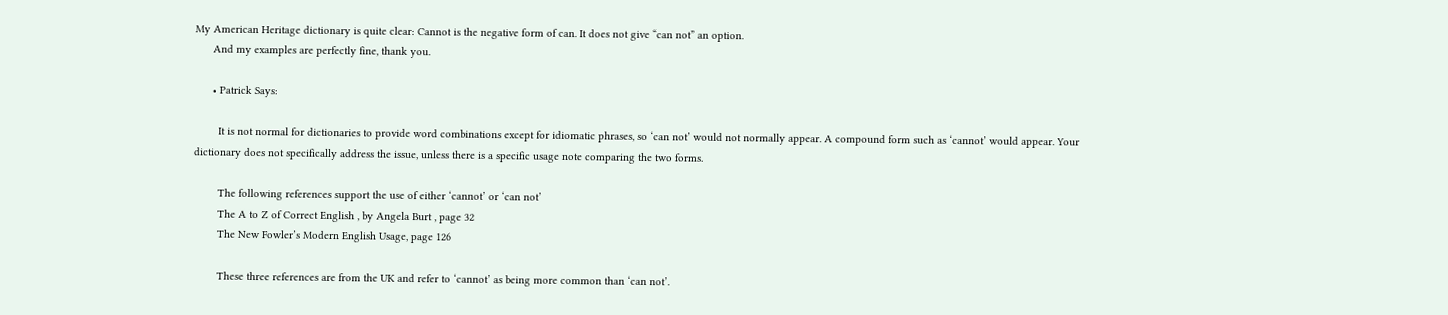My American Heritage dictionary is quite clear: Cannot is the negative form of can. It does not give “can not” an option.
      And my examples are perfectly fine, thank you.

      • Patrick Says:

        It is not normal for dictionaries to provide word combinations except for idiomatic phrases, so ‘can not’ would not normally appear. A compound form such as ‘cannot’ would appear. Your dictionary does not specifically address the issue, unless there is a specific usage note comparing the two forms.

        The following references support the use of either ‘cannot’ or ‘can not’
        The A to Z of Correct English , by Angela Burt , page 32
        The New Fowler’s Modern English Usage, page 126

        These three references are from the UK and refer to ‘cannot’ as being more common than ‘can not’.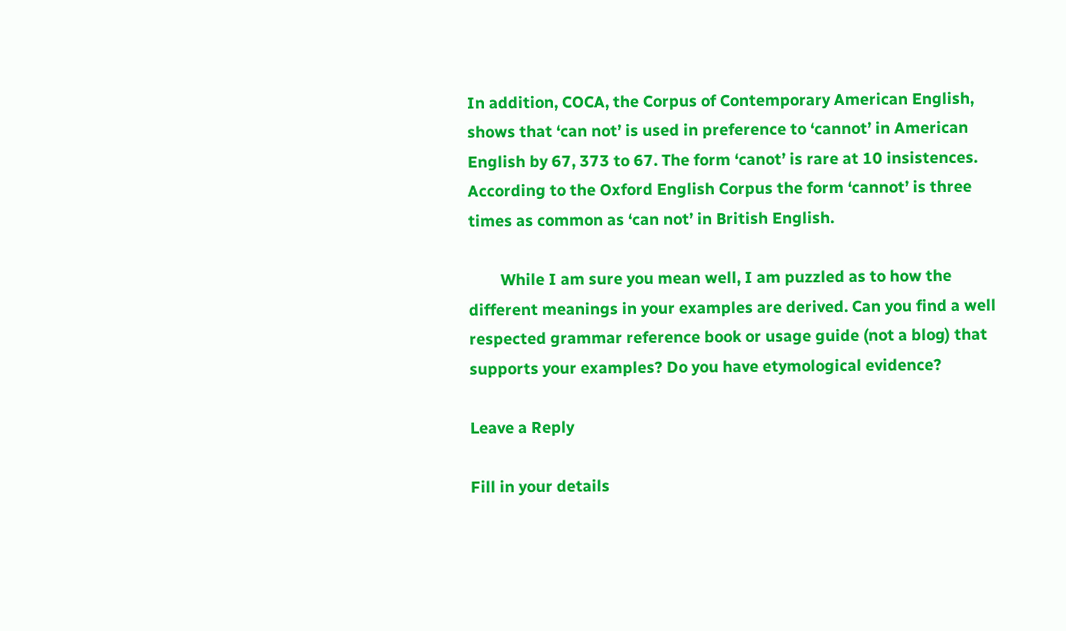In addition, COCA, the Corpus of Contemporary American English, shows that ‘can not’ is used in preference to ‘cannot’ in American English by 67, 373 to 67. The form ‘canot’ is rare at 10 insistences. According to the Oxford English Corpus the form ‘cannot’ is three times as common as ‘can not’ in British English.

        While I am sure you mean well, I am puzzled as to how the different meanings in your examples are derived. Can you find a well respected grammar reference book or usage guide (not a blog) that supports your examples? Do you have etymological evidence?

Leave a Reply

Fill in your details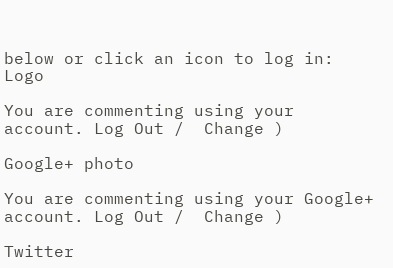below or click an icon to log in: Logo

You are commenting using your account. Log Out /  Change )

Google+ photo

You are commenting using your Google+ account. Log Out /  Change )

Twitter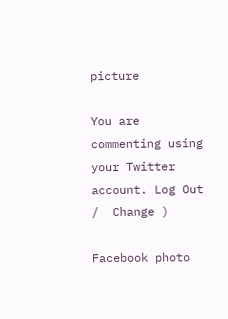picture

You are commenting using your Twitter account. Log Out /  Change )

Facebook photo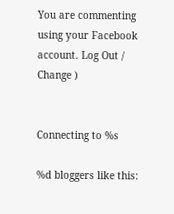You are commenting using your Facebook account. Log Out /  Change )


Connecting to %s

%d bloggers like this: